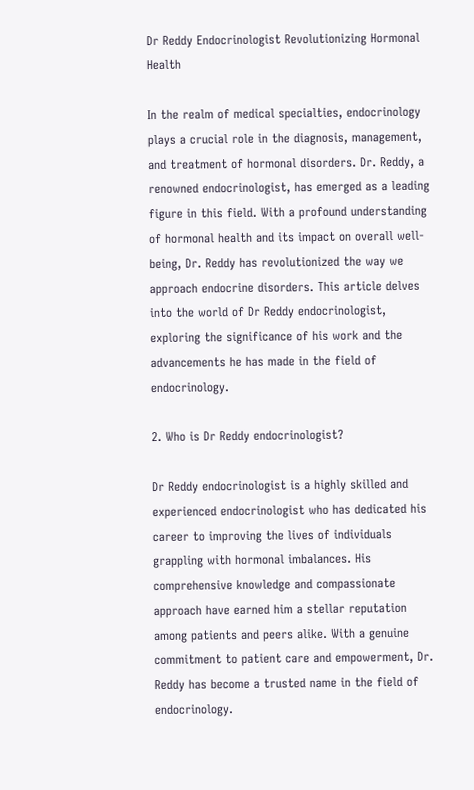Dr Reddy Endocrinologist Revolutionizing Hormonal Health

In the realm of medical specialties, endocrinology plays a crucial role in the diagnosis, management, and treatment of hormonal disorders. Dr. Reddy, a renowned endocrinologist, has emerged as a leading figure in this field. With a profound understanding of hormonal health and its impact on overall well-being, Dr. Reddy has revolutionized the way we approach endocrine disorders. This article delves into the world of Dr Reddy endocrinologist, exploring the significance of his work and the advancements he has made in the field of endocrinology.

2. Who is Dr Reddy endocrinologist?

Dr Reddy endocrinologist is a highly skilled and experienced endocrinologist who has dedicated his career to improving the lives of individuals grappling with hormonal imbalances. His comprehensive knowledge and compassionate approach have earned him a stellar reputation among patients and peers alike. With a genuine commitment to patient care and empowerment, Dr. Reddy has become a trusted name in the field of endocrinology.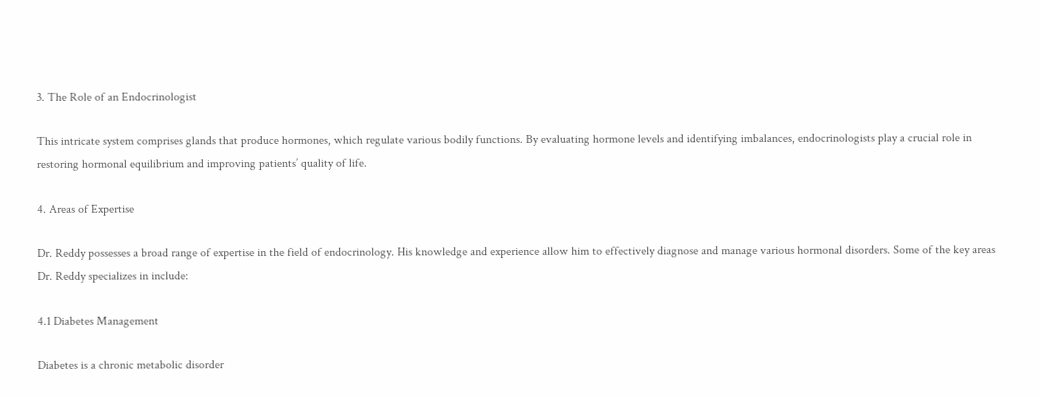3. The Role of an Endocrinologist

This intricate system comprises glands that produce hormones, which regulate various bodily functions. By evaluating hormone levels and identifying imbalances, endocrinologists play a crucial role in restoring hormonal equilibrium and improving patients’ quality of life.

4. Areas of Expertise

Dr. Reddy possesses a broad range of expertise in the field of endocrinology. His knowledge and experience allow him to effectively diagnose and manage various hormonal disorders. Some of the key areas Dr. Reddy specializes in include:

4.1 Diabetes Management

Diabetes is a chronic metabolic disorder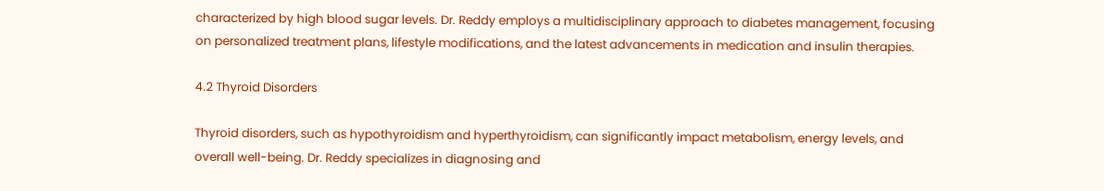characterized by high blood sugar levels. Dr. Reddy employs a multidisciplinary approach to diabetes management, focusing on personalized treatment plans, lifestyle modifications, and the latest advancements in medication and insulin therapies.

4.2 Thyroid Disorders

Thyroid disorders, such as hypothyroidism and hyperthyroidism, can significantly impact metabolism, energy levels, and overall well-being. Dr. Reddy specializes in diagnosing and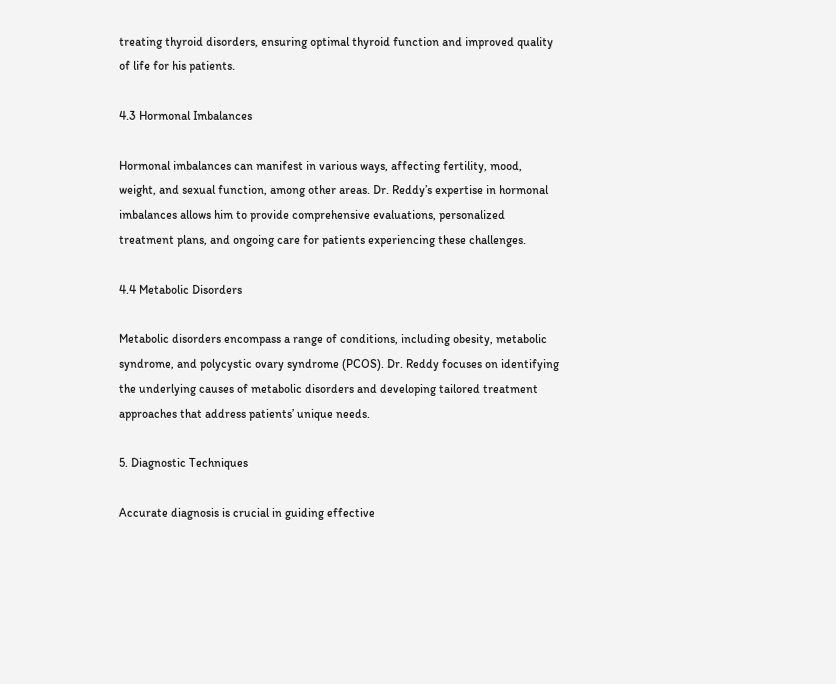treating thyroid disorders, ensuring optimal thyroid function and improved quality of life for his patients.

4.3 Hormonal Imbalances

Hormonal imbalances can manifest in various ways, affecting fertility, mood, weight, and sexual function, among other areas. Dr. Reddy’s expertise in hormonal imbalances allows him to provide comprehensive evaluations, personalized treatment plans, and ongoing care for patients experiencing these challenges.

4.4 Metabolic Disorders

Metabolic disorders encompass a range of conditions, including obesity, metabolic syndrome, and polycystic ovary syndrome (PCOS). Dr. Reddy focuses on identifying the underlying causes of metabolic disorders and developing tailored treatment approaches that address patients’ unique needs.

5. Diagnostic Techniques

Accurate diagnosis is crucial in guiding effective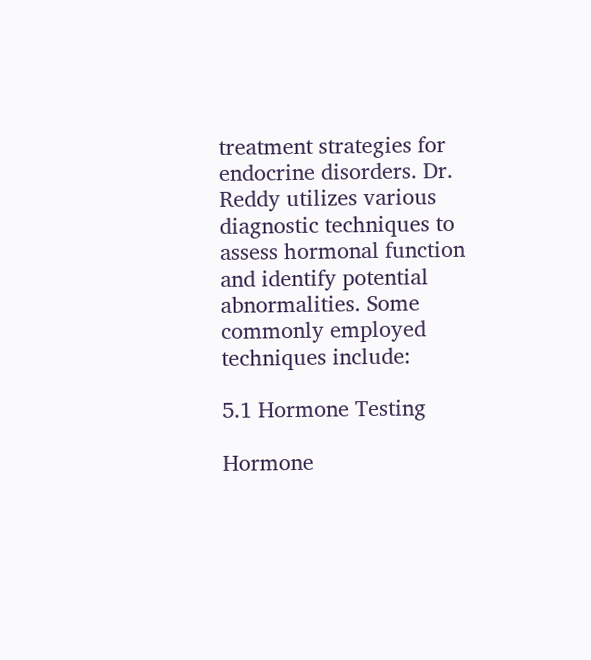treatment strategies for endocrine disorders. Dr. Reddy utilizes various diagnostic techniques to assess hormonal function and identify potential abnormalities. Some commonly employed techniques include:

5.1 Hormone Testing

Hormone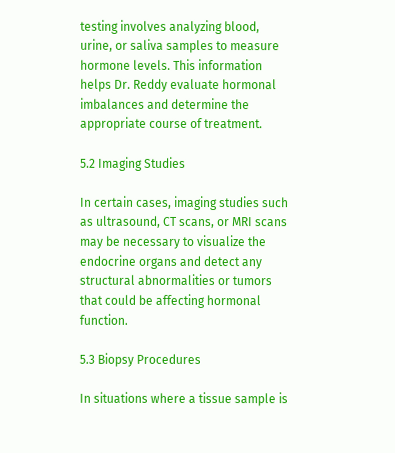testing involves analyzing blood, urine, or saliva samples to measure hormone levels. This information helps Dr. Reddy evaluate hormonal imbalances and determine the appropriate course of treatment.

5.2 Imaging Studies

In certain cases, imaging studies such as ultrasound, CT scans, or MRI scans may be necessary to visualize the endocrine organs and detect any structural abnormalities or tumors that could be affecting hormonal function.

5.3 Biopsy Procedures

In situations where a tissue sample is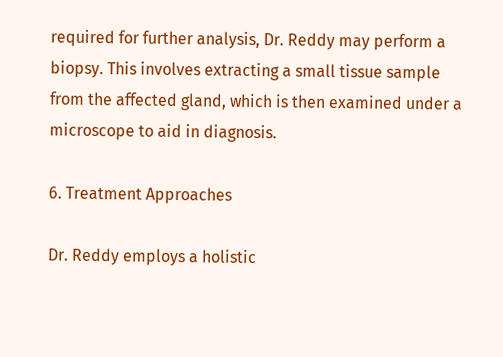required for further analysis, Dr. Reddy may perform a biopsy. This involves extracting a small tissue sample from the affected gland, which is then examined under a microscope to aid in diagnosis.

6. Treatment Approaches

Dr. Reddy employs a holistic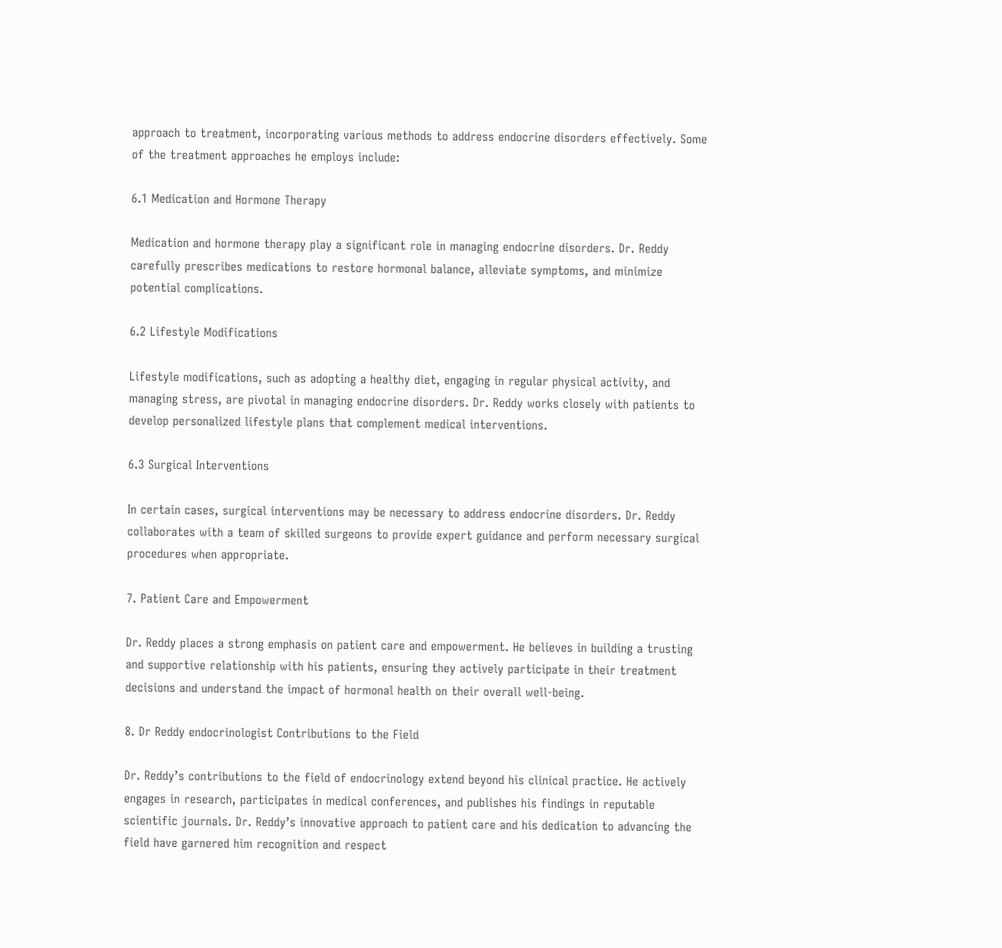approach to treatment, incorporating various methods to address endocrine disorders effectively. Some of the treatment approaches he employs include:

6.1 Medication and Hormone Therapy

Medication and hormone therapy play a significant role in managing endocrine disorders. Dr. Reddy carefully prescribes medications to restore hormonal balance, alleviate symptoms, and minimize potential complications.

6.2 Lifestyle Modifications

Lifestyle modifications, such as adopting a healthy diet, engaging in regular physical activity, and managing stress, are pivotal in managing endocrine disorders. Dr. Reddy works closely with patients to develop personalized lifestyle plans that complement medical interventions.

6.3 Surgical Interventions

In certain cases, surgical interventions may be necessary to address endocrine disorders. Dr. Reddy collaborates with a team of skilled surgeons to provide expert guidance and perform necessary surgical procedures when appropriate.

7. Patient Care and Empowerment

Dr. Reddy places a strong emphasis on patient care and empowerment. He believes in building a trusting and supportive relationship with his patients, ensuring they actively participate in their treatment decisions and understand the impact of hormonal health on their overall well-being.

8. Dr Reddy endocrinologist Contributions to the Field

Dr. Reddy’s contributions to the field of endocrinology extend beyond his clinical practice. He actively engages in research, participates in medical conferences, and publishes his findings in reputable scientific journals. Dr. Reddy’s innovative approach to patient care and his dedication to advancing the field have garnered him recognition and respect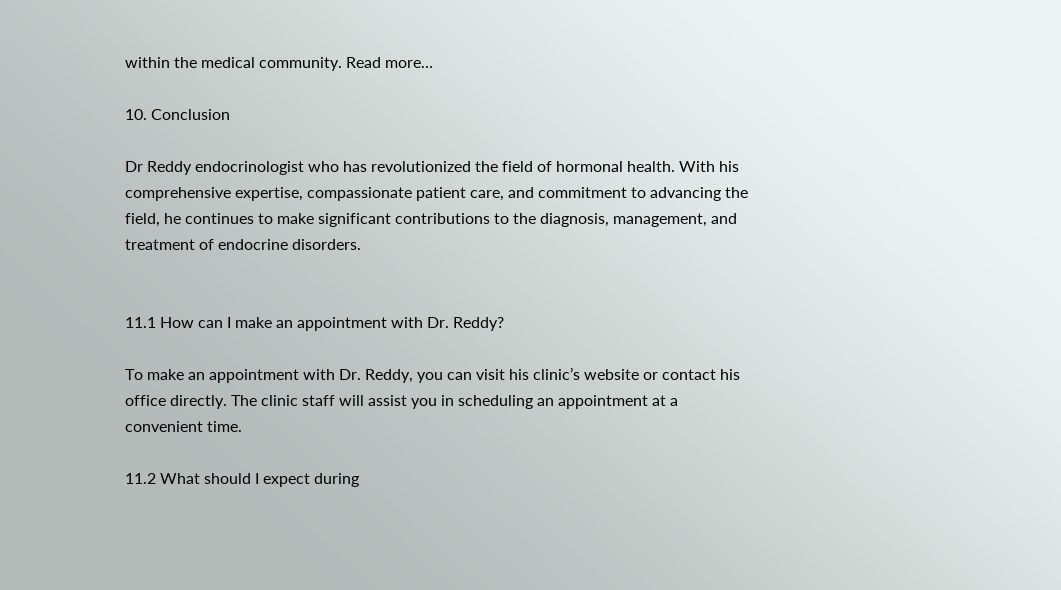within the medical community. Read more…

10. Conclusion

Dr Reddy endocrinologist who has revolutionized the field of hormonal health. With his comprehensive expertise, compassionate patient care, and commitment to advancing the field, he continues to make significant contributions to the diagnosis, management, and treatment of endocrine disorders.


11.1 How can I make an appointment with Dr. Reddy?

To make an appointment with Dr. Reddy, you can visit his clinic’s website or contact his office directly. The clinic staff will assist you in scheduling an appointment at a convenient time.

11.2 What should I expect during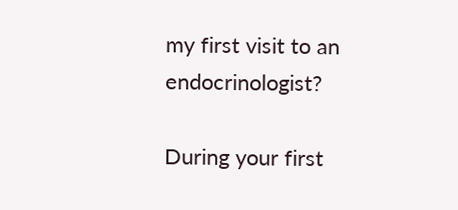my first visit to an endocrinologist?

During your first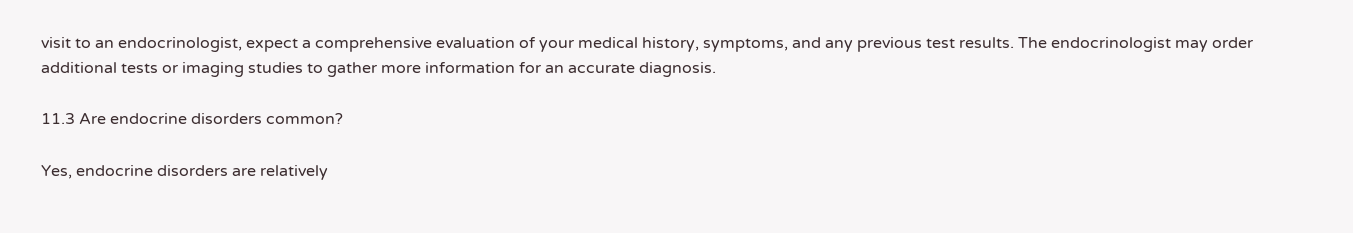visit to an endocrinologist, expect a comprehensive evaluation of your medical history, symptoms, and any previous test results. The endocrinologist may order additional tests or imaging studies to gather more information for an accurate diagnosis.

11.3 Are endocrine disorders common?

Yes, endocrine disorders are relatively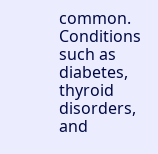common. Conditions such as diabetes, thyroid disorders, and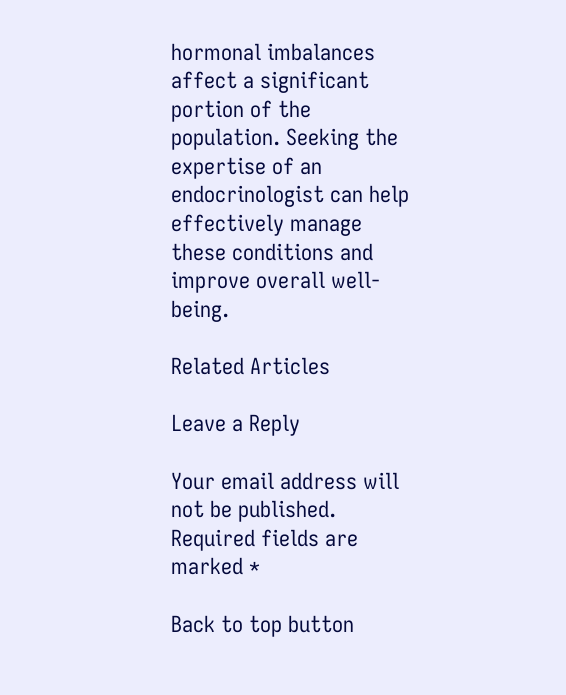hormonal imbalances affect a significant portion of the population. Seeking the expertise of an endocrinologist can help effectively manage these conditions and improve overall well-being.

Related Articles

Leave a Reply

Your email address will not be published. Required fields are marked *

Back to top button